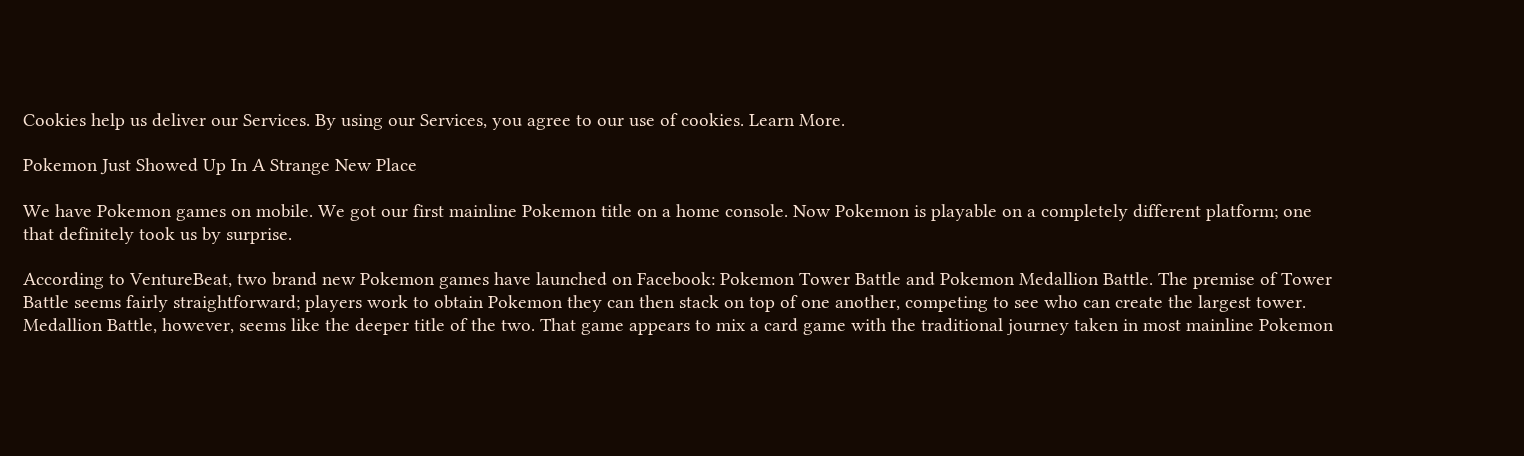Cookies help us deliver our Services. By using our Services, you agree to our use of cookies. Learn More.

Pokemon Just Showed Up In A Strange New Place

We have Pokemon games on mobile. We got our first mainline Pokemon title on a home console. Now Pokemon is playable on a completely different platform; one that definitely took us by surprise.

According to VentureBeat, two brand new Pokemon games have launched on Facebook: Pokemon Tower Battle and Pokemon Medallion Battle. The premise of Tower Battle seems fairly straightforward; players work to obtain Pokemon they can then stack on top of one another, competing to see who can create the largest tower. Medallion Battle, however, seems like the deeper title of the two. That game appears to mix a card game with the traditional journey taken in most mainline Pokemon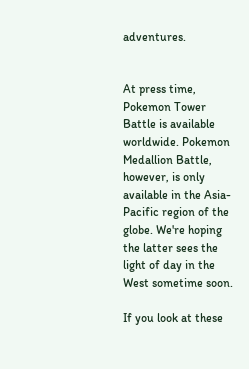adventures.


At press time, Pokemon Tower Battle is available worldwide. Pokemon Medallion Battle, however, is only available in the Asia-Pacific region of the globe. We're hoping the latter sees the light of day in the West sometime soon.

If you look at these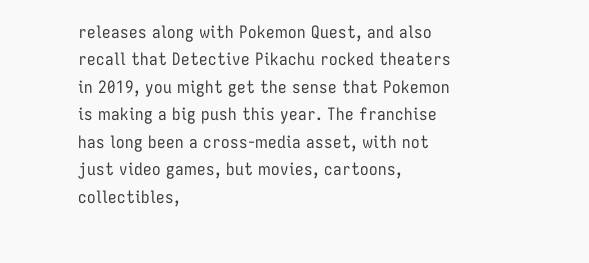releases along with Pokemon Quest, and also recall that Detective Pikachu rocked theaters in 2019, you might get the sense that Pokemon is making a big push this year. The franchise has long been a cross-media asset, with not just video games, but movies, cartoons, collectibles,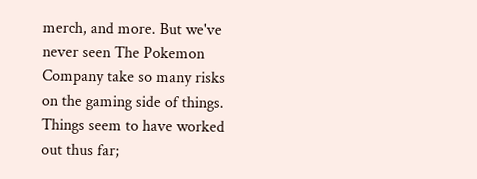merch, and more. But we've never seen The Pokemon Company take so many risks on the gaming side of things. Things seem to have worked out thus far;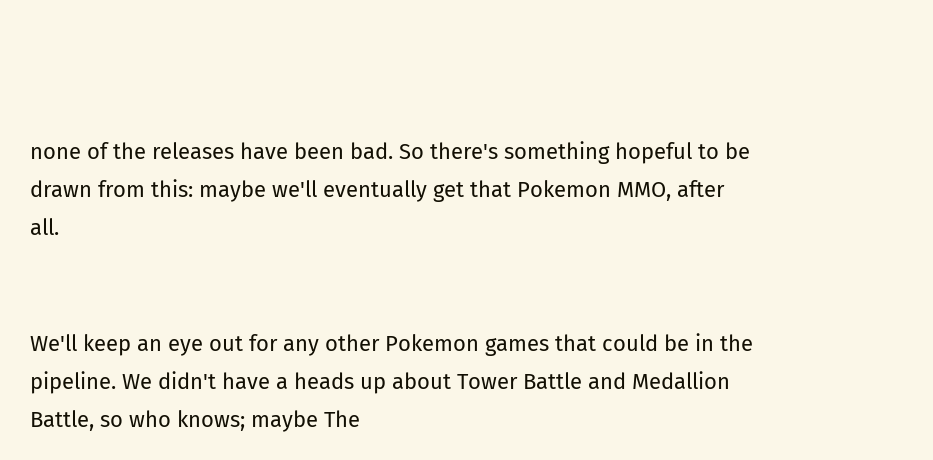none of the releases have been bad. So there's something hopeful to be drawn from this: maybe we'll eventually get that Pokemon MMO, after all.


We'll keep an eye out for any other Pokemon games that could be in the pipeline. We didn't have a heads up about Tower Battle and Medallion Battle, so who knows; maybe The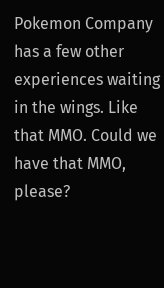Pokemon Company has a few other experiences waiting in the wings. Like that MMO. Could we have that MMO, please?